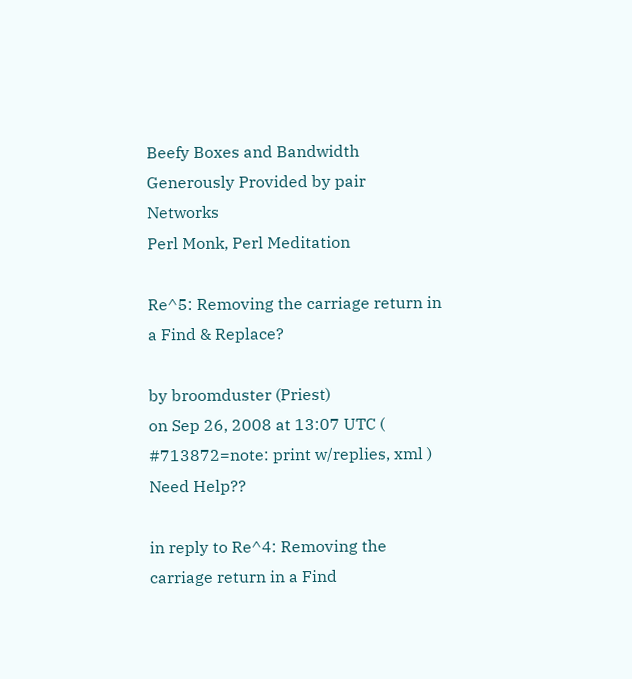Beefy Boxes and Bandwidth Generously Provided by pair Networks
Perl Monk, Perl Meditation

Re^5: Removing the carriage return in a Find & Replace?

by broomduster (Priest)
on Sep 26, 2008 at 13:07 UTC ( #713872=note: print w/replies, xml ) Need Help??

in reply to Re^4: Removing the carriage return in a Find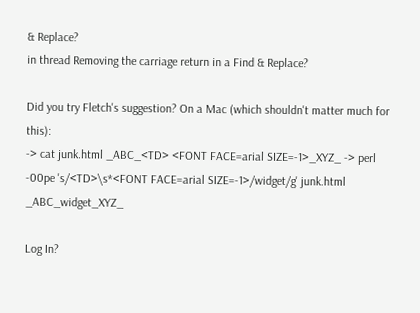& Replace?
in thread Removing the carriage return in a Find & Replace?

Did you try Fletch's suggestion? On a Mac (which shouldn't matter much for this):
-> cat junk.html _ABC_<TD> <FONT FACE=arial SIZE=-1>_XYZ_ -> perl -00pe 's/<TD>\s*<FONT FACE=arial SIZE=-1>/widget/g' junk.html _ABC_widget_XYZ_

Log In?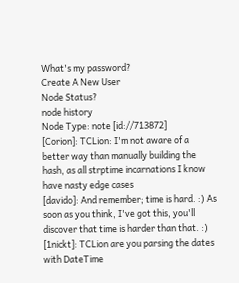What's my password?
Create A New User
Node Status?
node history
Node Type: note [id://713872]
[Corion]: TCLion: I'm not aware of a better way than manually building the hash, as all strptime incarnations I know have nasty edge cases
[davido]: And remember; time is hard. :) As soon as you think, I've got this, you'll discover that time is harder than that. :)
[1nickt]: TCLion are you parsing the dates with DateTime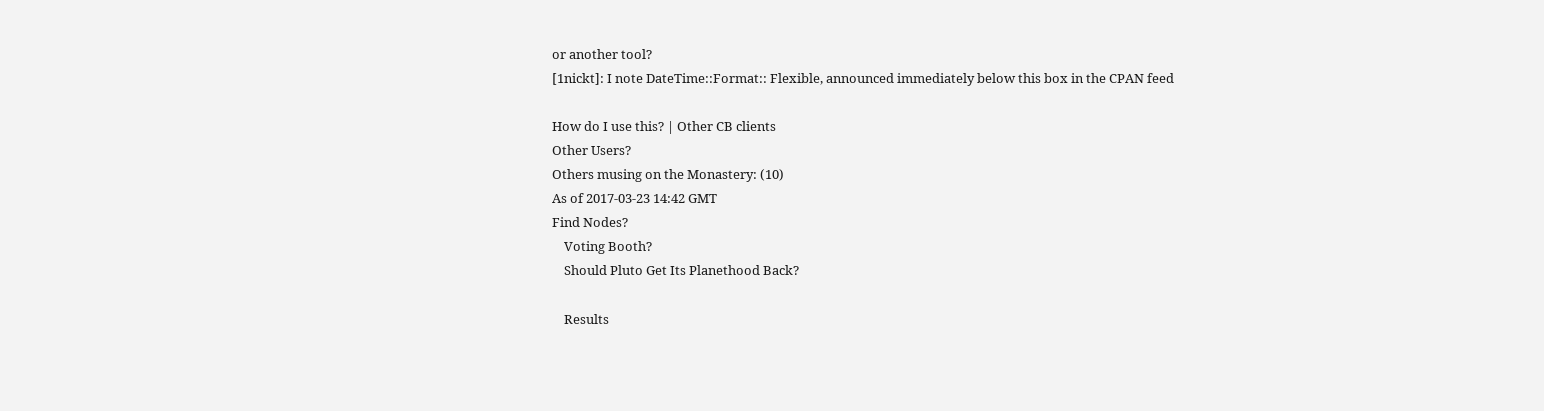or another tool?
[1nickt]: I note DateTime::Format:: Flexible, announced immediately below this box in the CPAN feed

How do I use this? | Other CB clients
Other Users?
Others musing on the Monastery: (10)
As of 2017-03-23 14:42 GMT
Find Nodes?
    Voting Booth?
    Should Pluto Get Its Planethood Back?

    Results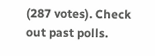(287 votes). Check out past polls.